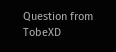Question from TobeXD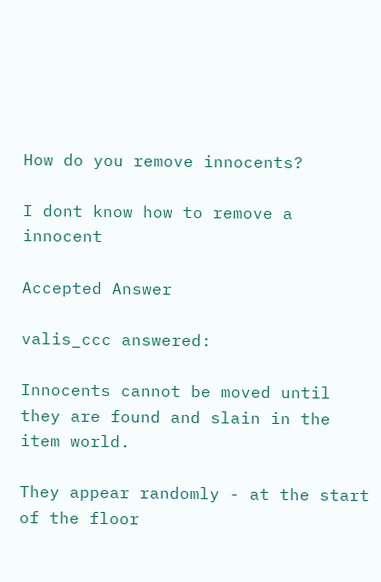How do you remove innocents?

I dont know how to remove a innocent

Accepted Answer

valis_ccc answered:

Innocents cannot be moved until they are found and slain in the item world.

They appear randomly - at the start of the floor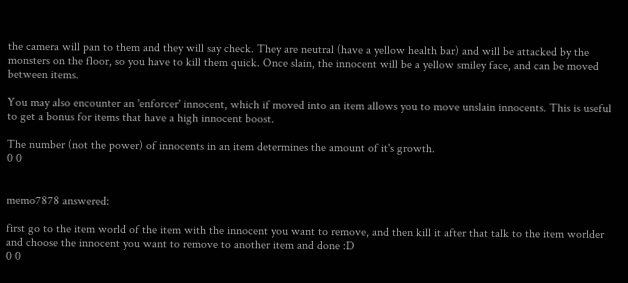the camera will pan to them and they will say check. They are neutral (have a yellow health bar) and will be attacked by the monsters on the floor, so you have to kill them quick. Once slain, the innocent will be a yellow smiley face, and can be moved between items.

You may also encounter an 'enforcer' innocent, which if moved into an item allows you to move unslain innocents. This is useful to get a bonus for items that have a high innocent boost.

The number (not the power) of innocents in an item determines the amount of it's growth.
0 0


memo7878 answered:

first go to the item world of the item with the innocent you want to remove, and then kill it after that talk to the item worlder and choose the innocent you want to remove to another item and done :D
0 0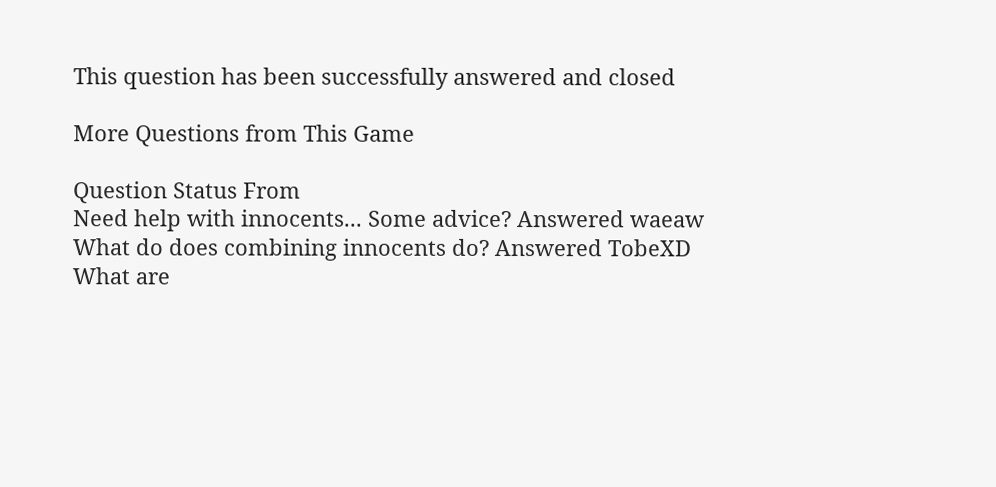This question has been successfully answered and closed

More Questions from This Game

Question Status From
Need help with innocents... Some advice? Answered waeaw
What do does combining innocents do? Answered TobeXD
What are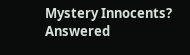Mystery Innocents? Answered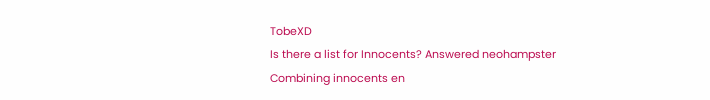TobeXD
Is there a list for Innocents? Answered neohampster
Combining innocents en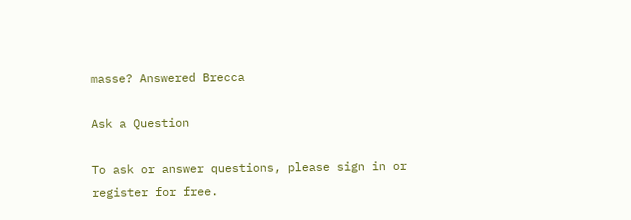masse? Answered Brecca

Ask a Question

To ask or answer questions, please sign in or register for free.